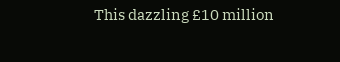This dazzling £10 million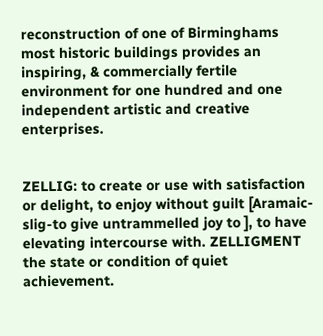reconstruction of one of Birminghams most historic buildings provides an inspiring, & commercially fertile environment for one hundred and one independent artistic and creative enterprises.


ZELLIG: to create or use with satisfaction or delight, to enjoy without guilt [Aramaic-slig-to give untrammelled joy to ], to have elevating intercourse with. ZELLIGMENT the state or condition of quiet achievement.